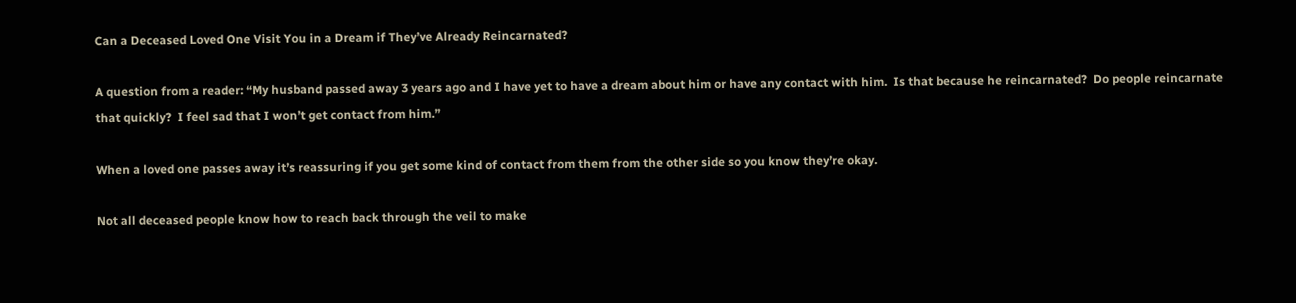Can a Deceased Loved One Visit You in a Dream if They’ve Already Reincarnated?

A question from a reader: “My husband passed away 3 years ago and I have yet to have a dream about him or have any contact with him.  Is that because he reincarnated?  Do people reincarnate that quickly?  I feel sad that I won’t get contact from him.”

When a loved one passes away it’s reassuring if you get some kind of contact from them from the other side so you know they’re okay.

Not all deceased people know how to reach back through the veil to make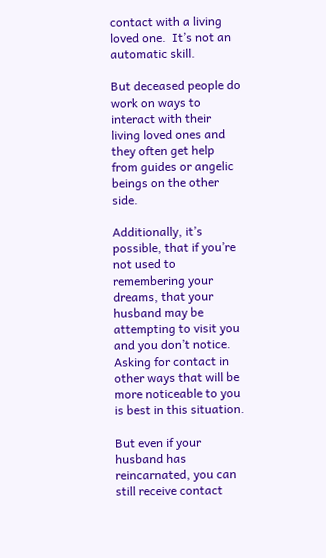contact with a living loved one.  It’s not an automatic skill.

But deceased people do work on ways to interact with their living loved ones and they often get help from guides or angelic beings on the other side.

Additionally, it’s possible, that if you’re not used to remembering your dreams, that your husband may be attempting to visit you and you don’t notice.  Asking for contact in other ways that will be more noticeable to you is best in this situation.

But even if your husband has reincarnated, you can still receive contact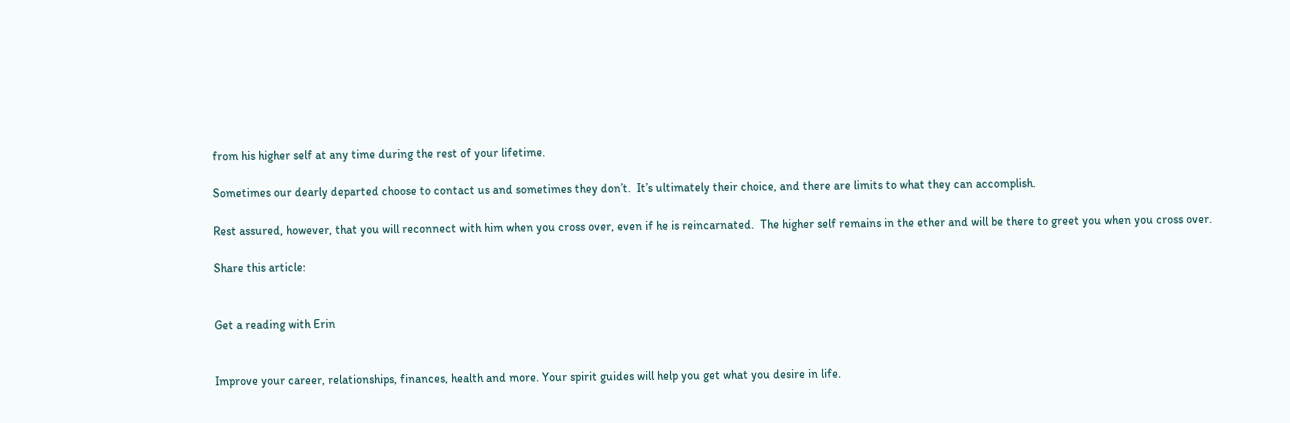from his higher self at any time during the rest of your lifetime.

Sometimes our dearly departed choose to contact us and sometimes they don’t.  It’s ultimately their choice, and there are limits to what they can accomplish.

Rest assured, however, that you will reconnect with him when you cross over, even if he is reincarnated.  The higher self remains in the ether and will be there to greet you when you cross over.

Share this article:


Get a reading with Erin


Improve your career, relationships, finances, health and more. Your spirit guides will help you get what you desire in life.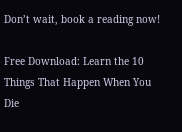Don’t wait, book a reading now!

Free Download: Learn the 10 Things That Happen When You Die